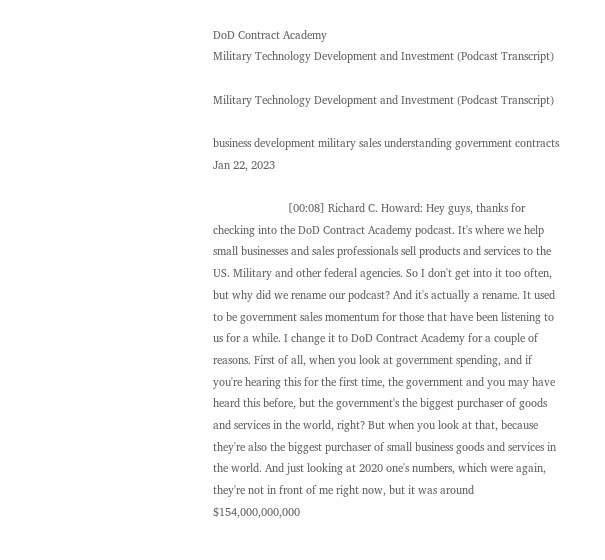DoD Contract Academy
Military Technology Development and Investment (Podcast Transcript)

Military Technology Development and Investment (Podcast Transcript)

business development military sales understanding government contracts Jan 22, 2023

                         [00:08] Richard C. Howard: Hey guys, thanks for checking into the DoD Contract Academy podcast. It's where we help small businesses and sales professionals sell products and services to the US. Military and other federal agencies. So I don't get into it too often, but why did we rename our podcast? And it's actually a rename. It used to be government sales momentum for those that have been listening to us for a while. I change it to DoD Contract Academy for a couple of reasons. First of all, when you look at government spending, and if you're hearing this for the first time, the government and you may have heard this before, but the government's the biggest purchaser of goods and services in the world, right? But when you look at that, because they're also the biggest purchaser of small business goods and services in the world. And just looking at 2020 one's numbers, which were again, they're not in front of me right now, but it was around $154,000,000,000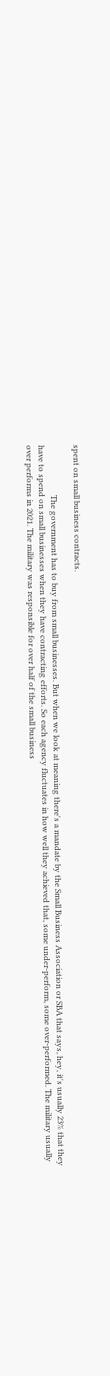spent on small business contracts.

                         The government has to buy from small businesses. But when we look at meaning there's a mandate by the Small Business Association or SBA that says, hey, it's usually 23% that they have to spend on small businesses when they have contracting efforts. So each agency fluctuates in how well they achieved that, some under-perform, some over-performed. The military usually over performs in 2021. The military was responsible for over half of the small business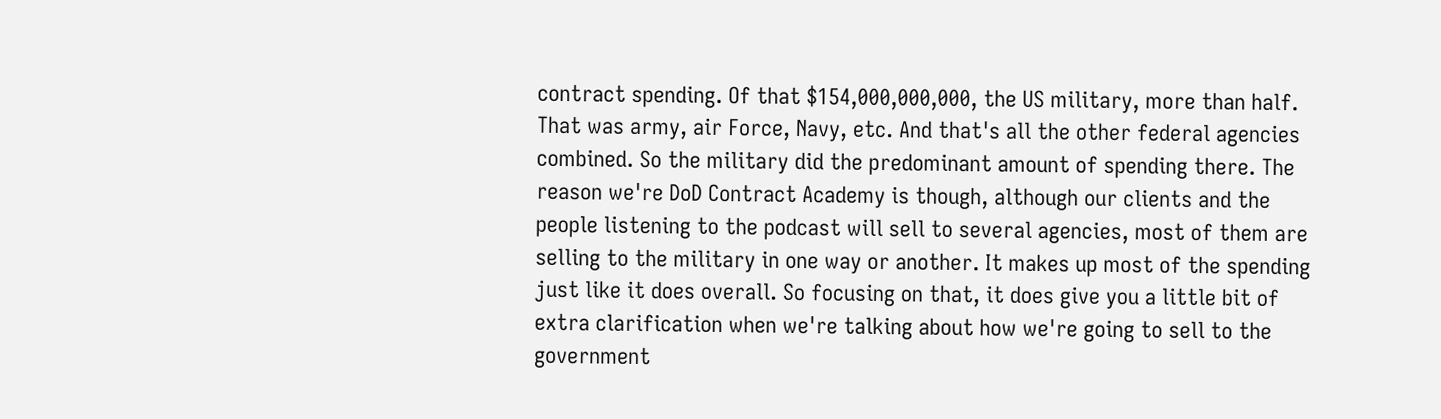contract spending. Of that $154,000,000,000, the US military, more than half. That was army, air Force, Navy, etc. And that's all the other federal agencies combined. So the military did the predominant amount of spending there. The reason we're DoD Contract Academy is though, although our clients and the people listening to the podcast will sell to several agencies, most of them are selling to the military in one way or another. It makes up most of the spending just like it does overall. So focusing on that, it does give you a little bit of extra clarification when we're talking about how we're going to sell to the government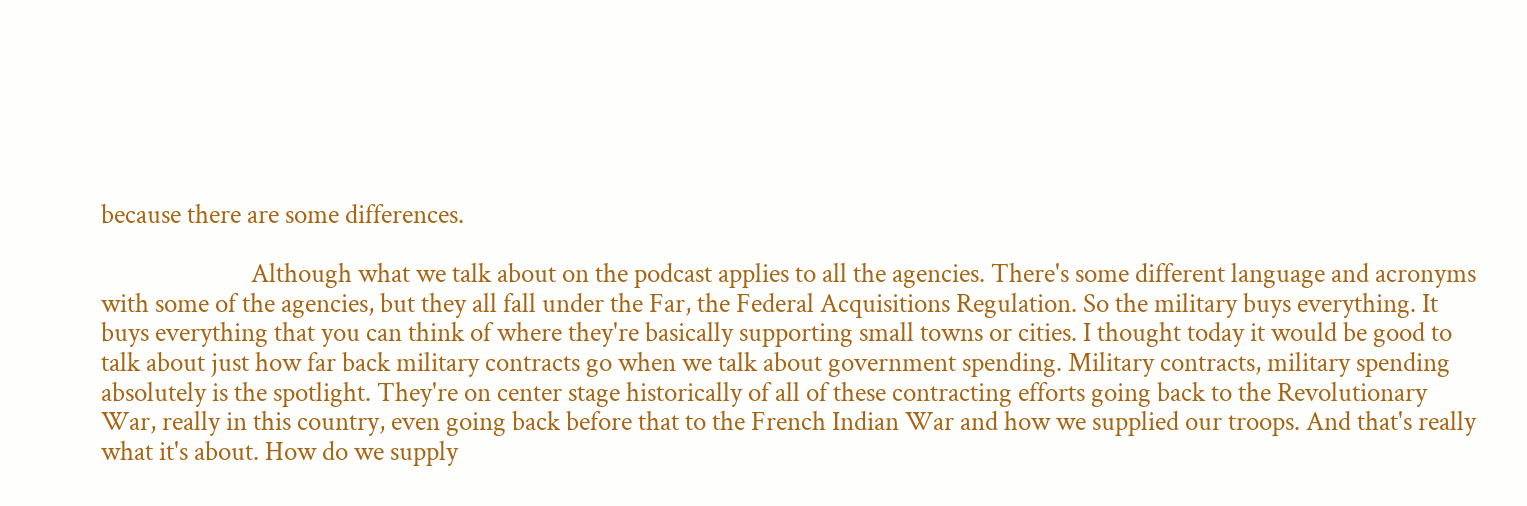because there are some differences.

                         Although what we talk about on the podcast applies to all the agencies. There's some different language and acronyms with some of the agencies, but they all fall under the Far, the Federal Acquisitions Regulation. So the military buys everything. It buys everything that you can think of where they're basically supporting small towns or cities. I thought today it would be good to talk about just how far back military contracts go when we talk about government spending. Military contracts, military spending absolutely is the spotlight. They're on center stage historically of all of these contracting efforts going back to the Revolutionary War, really in this country, even going back before that to the French Indian War and how we supplied our troops. And that's really what it's about. How do we supply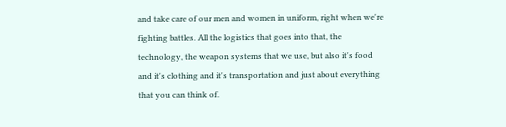and take care of our men and women in uniform, right when we're fighting battles. All the logistics that goes into that, the technology, the weapon systems that we use, but also it's food and it's clothing and it's transportation and just about everything that you can think of.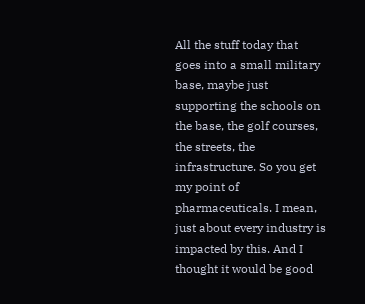All the stuff today that goes into a small military base, maybe just supporting the schools on the base, the golf courses, the streets, the infrastructure. So you get my point of pharmaceuticals. I mean, just about every industry is impacted by this. And I thought it would be good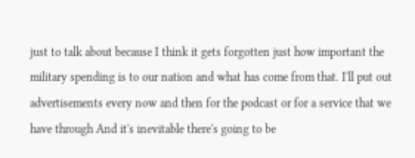just to talk about because I think it gets forgotten just how important the military spending is to our nation and what has come from that. I'll put out advertisements every now and then for the podcast or for a service that we have through And it's inevitable there's going to be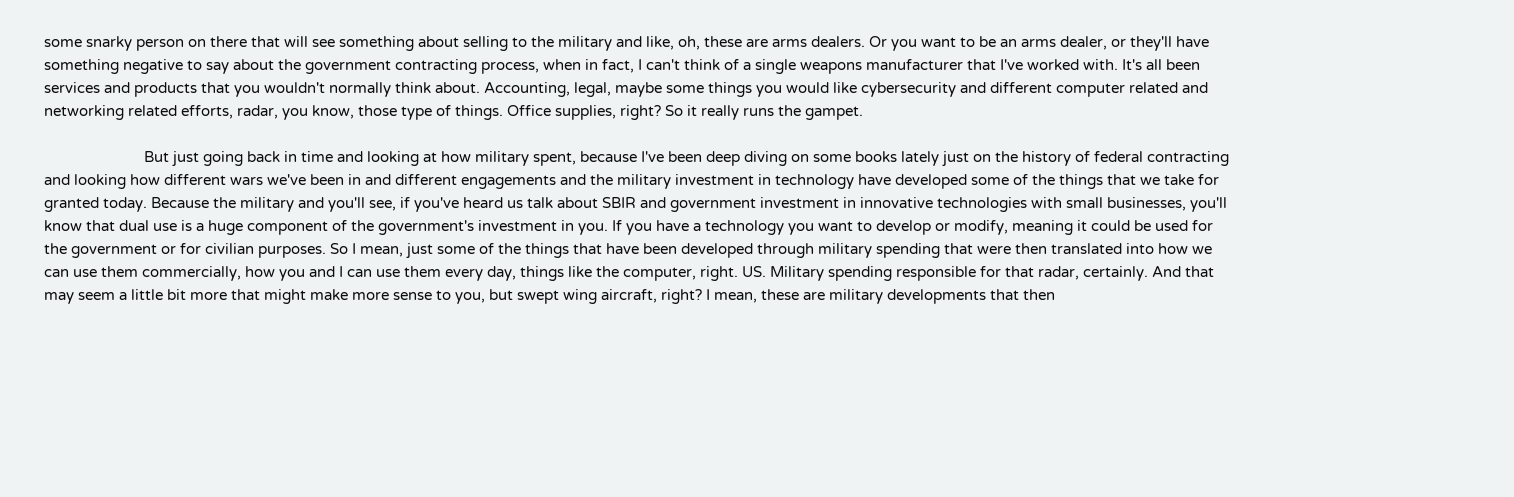some snarky person on there that will see something about selling to the military and like, oh, these are arms dealers. Or you want to be an arms dealer, or they'll have something negative to say about the government contracting process, when in fact, I can't think of a single weapons manufacturer that I've worked with. It's all been services and products that you wouldn't normally think about. Accounting, legal, maybe some things you would like cybersecurity and different computer related and networking related efforts, radar, you know, those type of things. Office supplies, right? So it really runs the gampet.

                         But just going back in time and looking at how military spent, because I've been deep diving on some books lately just on the history of federal contracting and looking how different wars we've been in and different engagements and the military investment in technology have developed some of the things that we take for granted today. Because the military and you'll see, if you've heard us talk about SBIR and government investment in innovative technologies with small businesses, you'll know that dual use is a huge component of the government's investment in you. If you have a technology you want to develop or modify, meaning it could be used for the government or for civilian purposes. So I mean, just some of the things that have been developed through military spending that were then translated into how we can use them commercially, how you and I can use them every day, things like the computer, right. US. Military spending responsible for that radar, certainly. And that may seem a little bit more that might make more sense to you, but swept wing aircraft, right? I mean, these are military developments that then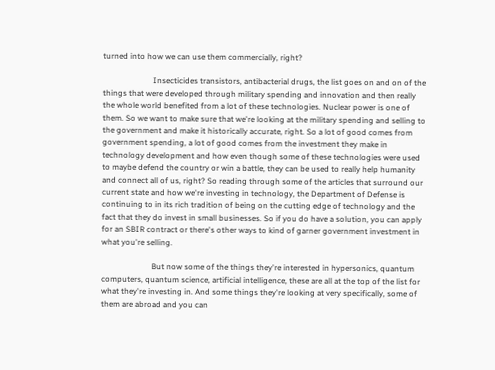turned into how we can use them commercially, right?

                         Insecticides transistors, antibacterial drugs, the list goes on and on of the things that were developed through military spending and innovation and then really the whole world benefited from a lot of these technologies. Nuclear power is one of them. So we want to make sure that we're looking at the military spending and selling to the government and make it historically accurate, right. So a lot of good comes from government spending, a lot of good comes from the investment they make in technology development and how even though some of these technologies were used to maybe defend the country or win a battle, they can be used to really help humanity and connect all of us, right? So reading through some of the articles that surround our current state and how we're investing in technology, the Department of Defense is continuing to in its rich tradition of being on the cutting edge of technology and the fact that they do invest in small businesses. So if you do have a solution, you can apply for an SBIR contract or there's other ways to kind of garner government investment in what you're selling.

                         But now some of the things they're interested in hypersonics, quantum computers, quantum science, artificial intelligence, these are all at the top of the list for what they're investing in. And some things they're looking at very specifically, some of them are abroad and you can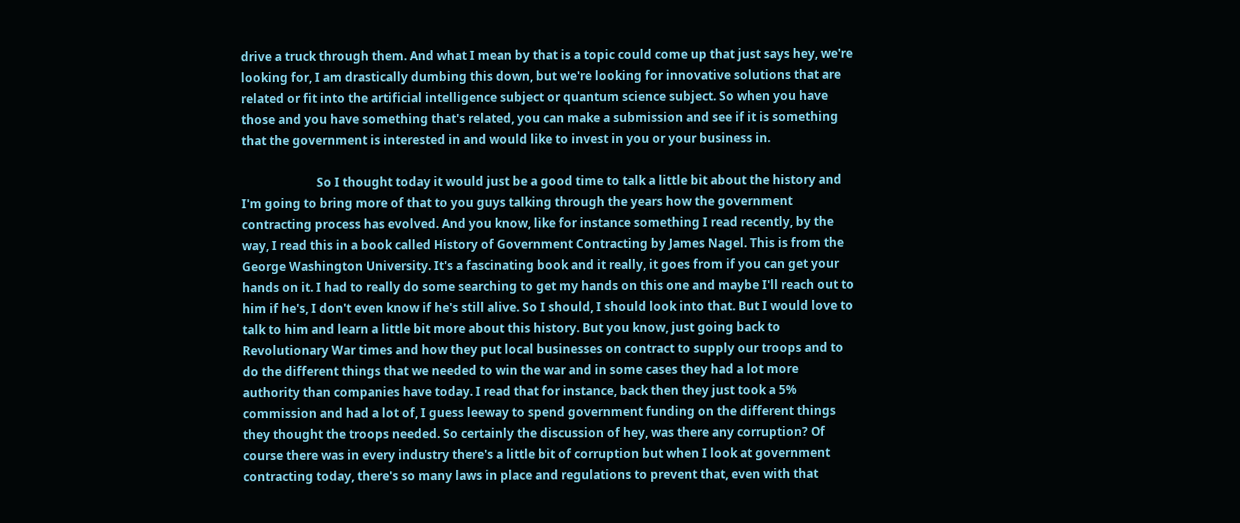drive a truck through them. And what I mean by that is a topic could come up that just says hey, we're looking for, I am drastically dumbing this down, but we're looking for innovative solutions that are related or fit into the artificial intelligence subject or quantum science subject. So when you have those and you have something that's related, you can make a submission and see if it is something that the government is interested in and would like to invest in you or your business in.

                         So I thought today it would just be a good time to talk a little bit about the history and I'm going to bring more of that to you guys talking through the years how the government contracting process has evolved. And you know, like for instance something I read recently, by the way, I read this in a book called History of Government Contracting by James Nagel. This is from the George Washington University. It's a fascinating book and it really, it goes from if you can get your hands on it. I had to really do some searching to get my hands on this one and maybe I'll reach out to him if he's, I don't even know if he's still alive. So I should, I should look into that. But I would love to talk to him and learn a little bit more about this history. But you know, just going back to Revolutionary War times and how they put local businesses on contract to supply our troops and to do the different things that we needed to win the war and in some cases they had a lot more authority than companies have today. I read that for instance, back then they just took a 5% commission and had a lot of, I guess leeway to spend government funding on the different things they thought the troops needed. So certainly the discussion of hey, was there any corruption? Of course there was in every industry there's a little bit of corruption but when I look at government contracting today, there's so many laws in place and regulations to prevent that, even with that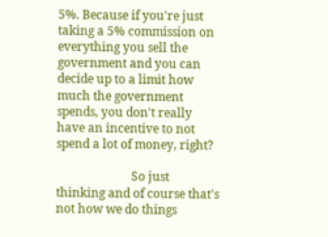5%. Because if you're just taking a 5% commission on everything you sell the government and you can decide up to a limit how much the government spends, you don't really have an incentive to not spend a lot of money, right?

                         So just thinking and of course that's not how we do things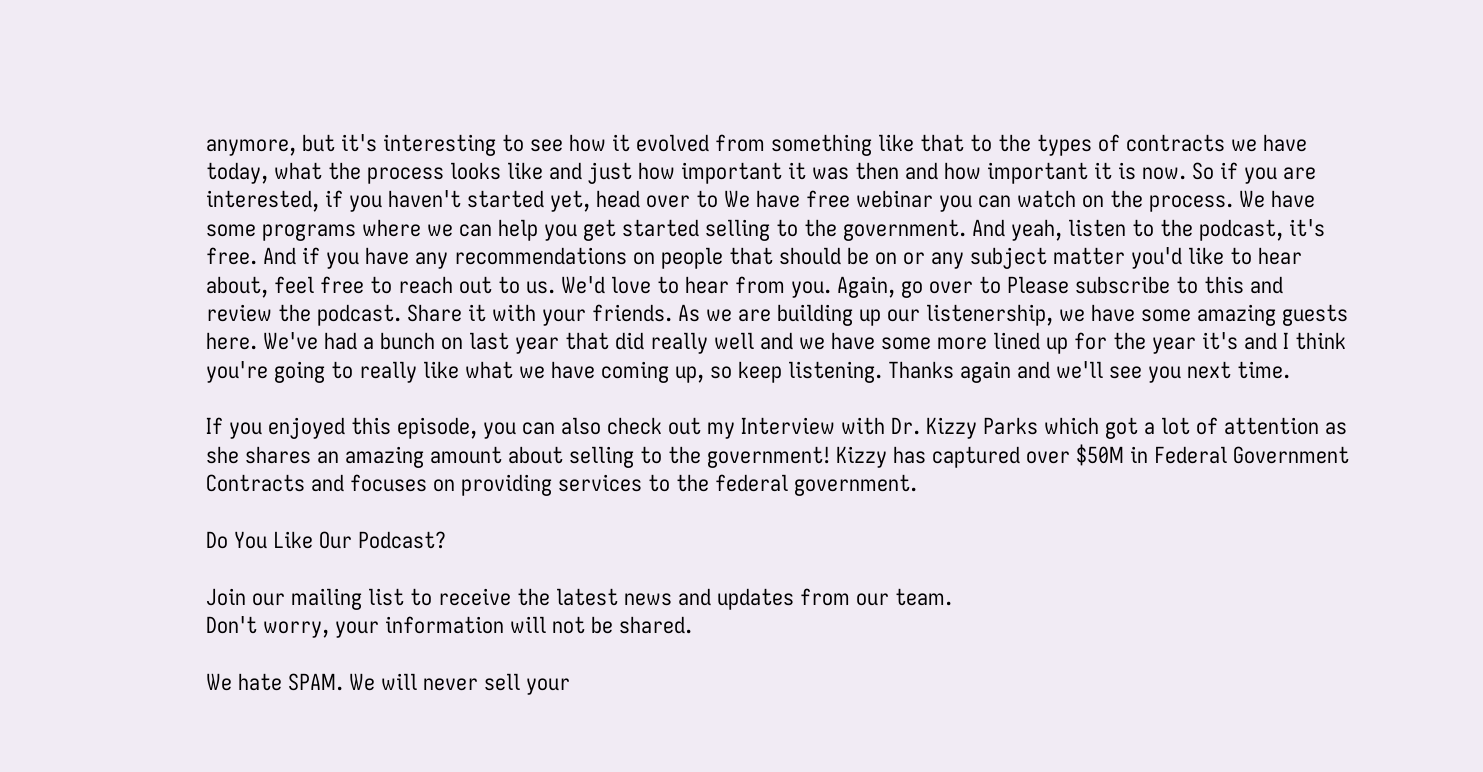anymore, but it's interesting to see how it evolved from something like that to the types of contracts we have today, what the process looks like and just how important it was then and how important it is now. So if you are interested, if you haven't started yet, head over to We have free webinar you can watch on the process. We have some programs where we can help you get started selling to the government. And yeah, listen to the podcast, it's free. And if you have any recommendations on people that should be on or any subject matter you'd like to hear about, feel free to reach out to us. We'd love to hear from you. Again, go over to Please subscribe to this and review the podcast. Share it with your friends. As we are building up our listenership, we have some amazing guests here. We've had a bunch on last year that did really well and we have some more lined up for the year it's and I think you're going to really like what we have coming up, so keep listening. Thanks again and we'll see you next time.

If you enjoyed this episode, you can also check out my Interview with Dr. Kizzy Parks which got a lot of attention as she shares an amazing amount about selling to the government! Kizzy has captured over $50M in Federal Government Contracts and focuses on providing services to the federal government.

Do You Like Our Podcast?

Join our mailing list to receive the latest news and updates from our team.
Don't worry, your information will not be shared.

We hate SPAM. We will never sell your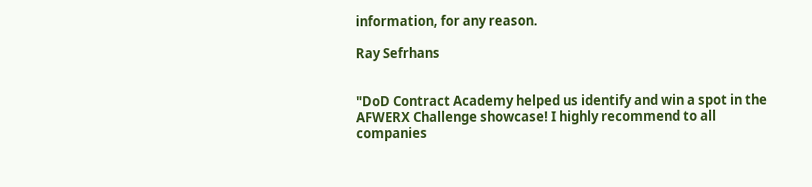information, for any reason.

Ray Sefrhans


"DoD Contract Academy helped us identify and win a spot in the AFWERX Challenge showcase! I highly recommend to all companies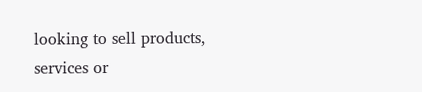looking to sell products, services or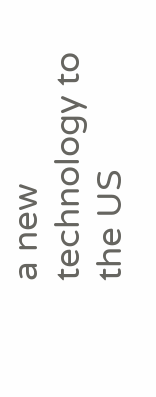a new technology to the US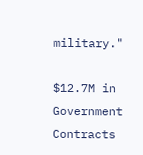military."

$12.7M in Government Contracts